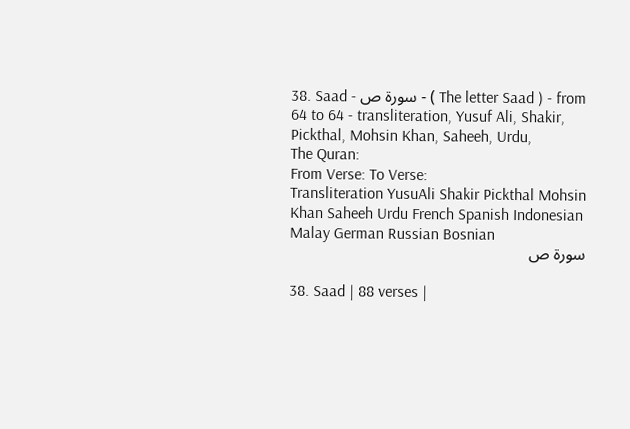38. Saad - سورة ص - ( The letter Saad ) - from 64 to 64 - transliteration, Yusuf Ali, Shakir, Pickthal, Mohsin Khan, Saheeh, Urdu,
The Quran:
From Verse: To Verse:
Transliteration YusuAli Shakir Pickthal Mohsin Khan Saheeh Urdu French Spanish Indonesian Malay German Russian Bosnian
سورة ص

38. Saad | 88 verses |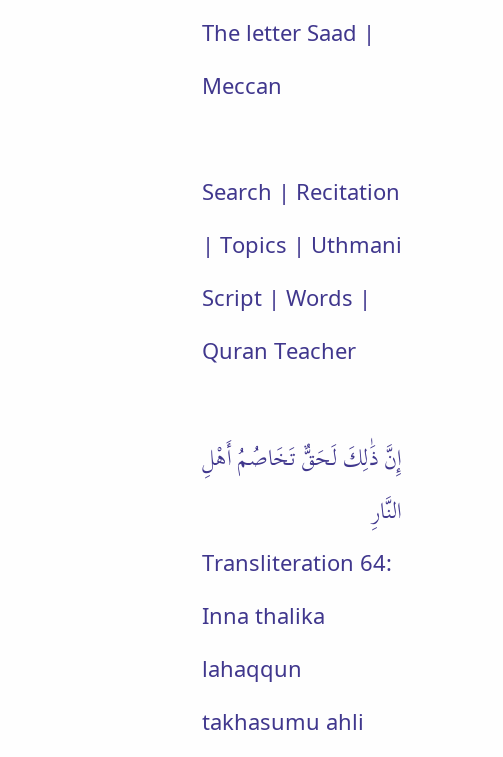The letter Saad | Meccan

Search | Recitation | Topics | Uthmani Script | Words | Quran Teacher

إِنَّ ذَ‌ٰلِكَ لَحَقٌّ تَخَاصُمُ أَهْلِ النَّارِ
Transliteration 64: Inna thalika lahaqqun takhasumu ahli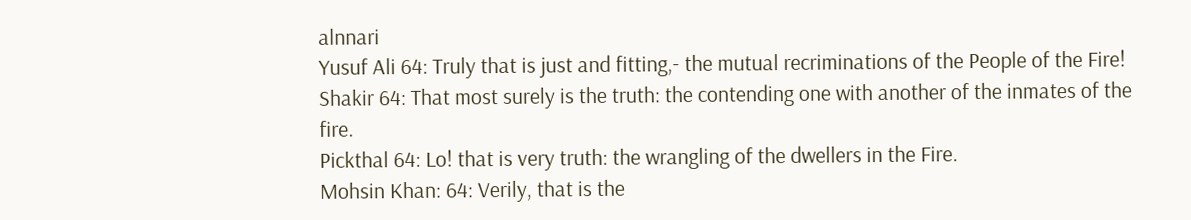alnnari
Yusuf Ali 64: Truly that is just and fitting,- the mutual recriminations of the People of the Fire!
Shakir 64: That most surely is the truth: the contending one with another of the inmates of the fire.
Pickthal 64: Lo! that is very truth: the wrangling of the dwellers in the Fire.
Mohsin Khan: 64: Verily, that is the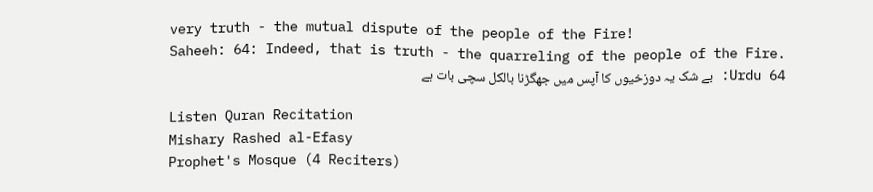very truth - the mutual dispute of the people of the Fire!
Saheeh: 64: Indeed, that is truth - the quarreling of the people of the Fire.
Urdu 64: بے شک یہ دوزخیوں کا آپس میں جھگڑنا بالکل سچی بات ہے

Listen Quran Recitation
Mishary Rashed al-Efasy
Prophet's Mosque (4 Reciters)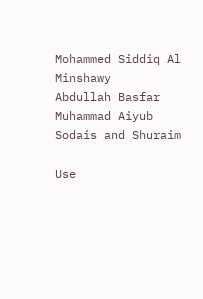Mohammed Siddiq Al Minshawy
Abdullah Basfar
Muhammad Aiyub
Sodais and Shuraim

Use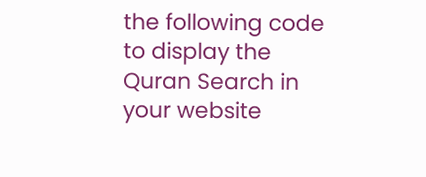the following code to display the Quran Search in your website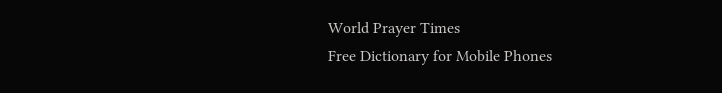World Prayer Times
Free Dictionary for Mobile Phones